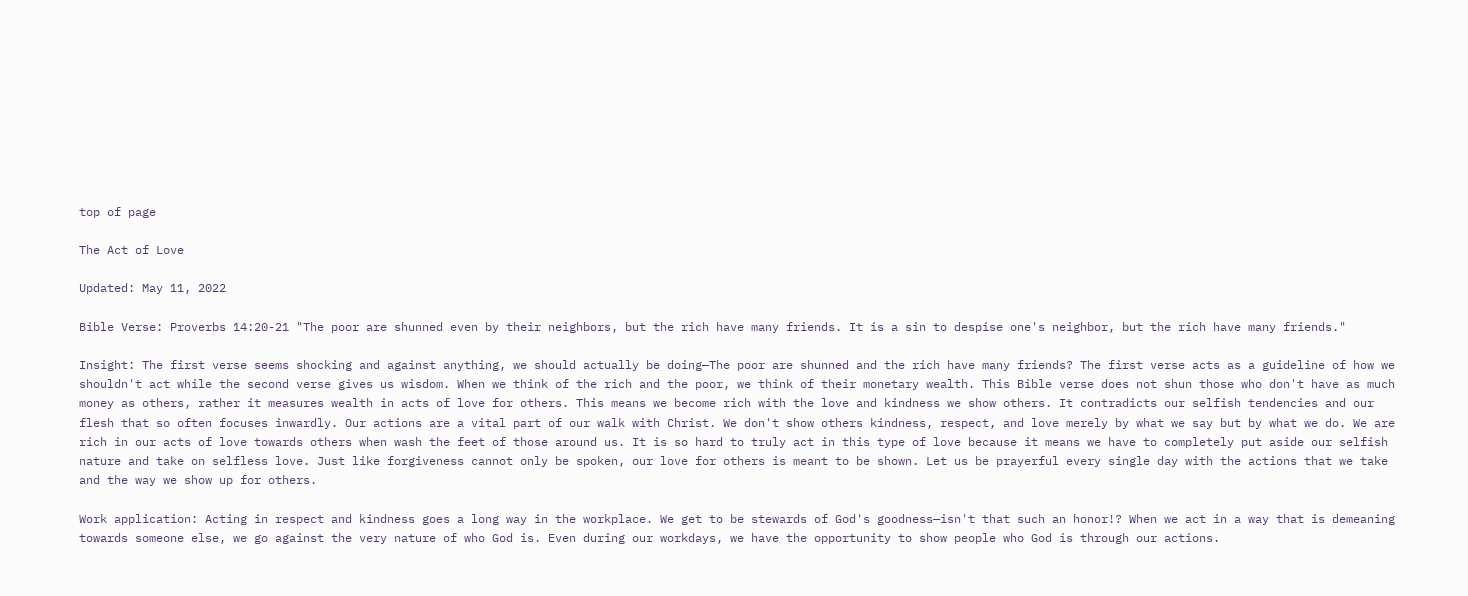top of page

The Act of Love

Updated: May 11, 2022

Bible Verse: Proverbs 14:20-21 "The poor are shunned even by their neighbors, but the rich have many friends. It is a sin to despise one's neighbor, but the rich have many friends."

Insight: The first verse seems shocking and against anything, we should actually be doing—The poor are shunned and the rich have many friends? The first verse acts as a guideline of how we shouldn't act while the second verse gives us wisdom. When we think of the rich and the poor, we think of their monetary wealth. This Bible verse does not shun those who don't have as much money as others, rather it measures wealth in acts of love for others. This means we become rich with the love and kindness we show others. It contradicts our selfish tendencies and our flesh that so often focuses inwardly. Our actions are a vital part of our walk with Christ. We don't show others kindness, respect, and love merely by what we say but by what we do. We are rich in our acts of love towards others when wash the feet of those around us. It is so hard to truly act in this type of love because it means we have to completely put aside our selfish nature and take on selfless love. Just like forgiveness cannot only be spoken, our love for others is meant to be shown. Let us be prayerful every single day with the actions that we take and the way we show up for others.

Work application: Acting in respect and kindness goes a long way in the workplace. We get to be stewards of God's goodness—isn't that such an honor!? When we act in a way that is demeaning towards someone else, we go against the very nature of who God is. Even during our workdays, we have the opportunity to show people who God is through our actions.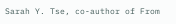Sarah Y. Tse, co-author of From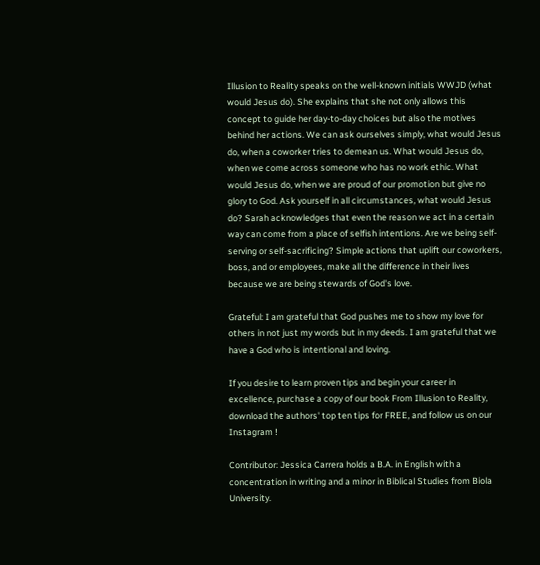Illusion to Reality speaks on the well-known initials WWJD (what would Jesus do). She explains that she not only allows this concept to guide her day-to-day choices but also the motives behind her actions. We can ask ourselves simply, what would Jesus do, when a coworker tries to demean us. What would Jesus do, when we come across someone who has no work ethic. What would Jesus do, when we are proud of our promotion but give no glory to God. Ask yourself in all circumstances, what would Jesus do? Sarah acknowledges that even the reason we act in a certain way can come from a place of selfish intentions. Are we being self-serving or self-sacrificing? Simple actions that uplift our coworkers, boss, and or employees, make all the difference in their lives because we are being stewards of God's love.

Grateful: I am grateful that God pushes me to show my love for others in not just my words but in my deeds. I am grateful that we have a God who is intentional and loving.

If you desire to learn proven tips and begin your career in excellence, purchase a copy of our book From Illusion to Reality, download the authors' top ten tips for FREE, and follow us on our Instagram !

Contributor: Jessica Carrera holds a B.A. in English with a concentration in writing and a minor in Biblical Studies from Biola University.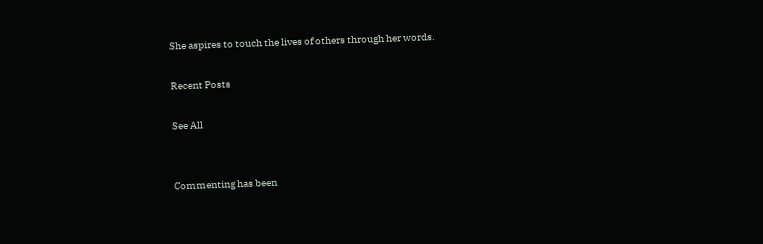She aspires to touch the lives of others through her words.

Recent Posts

See All


Commenting has been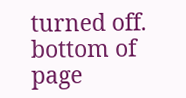turned off.
bottom of page